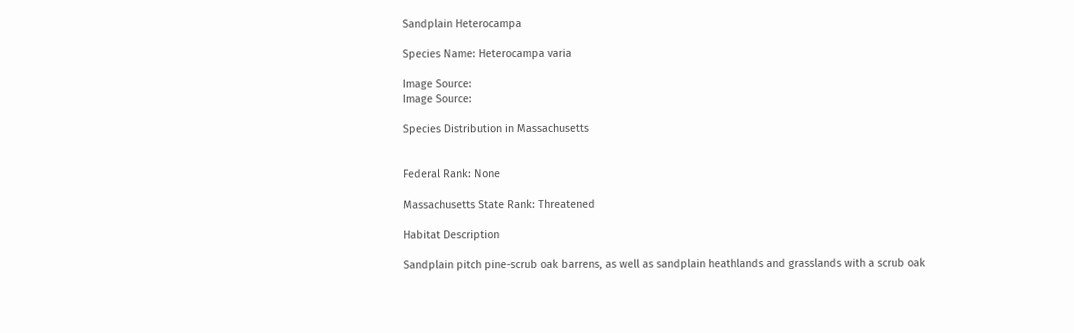Sandplain Heterocampa

Species Name: Heterocampa varia

Image Source:
Image Source:

Species Distribution in Massachusetts


Federal Rank: None

Massachusetts State Rank: Threatened

Habitat Description

Sandplain pitch pine-scrub oak barrens, as well as sandplain heathlands and grasslands with a scrub oak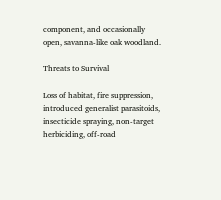component, and occasionally open, savanna-like oak woodland.

Threats to Survival

Loss of habitat, fire suppression, introduced generalist parasitoids, insecticide spraying, non-target herbiciding, off-road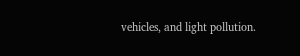vehicles, and light pollution.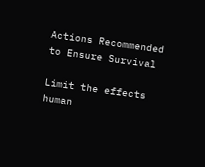Actions Recommended to Ensure Survival

Limit the effects human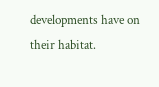developments have on their habitat.